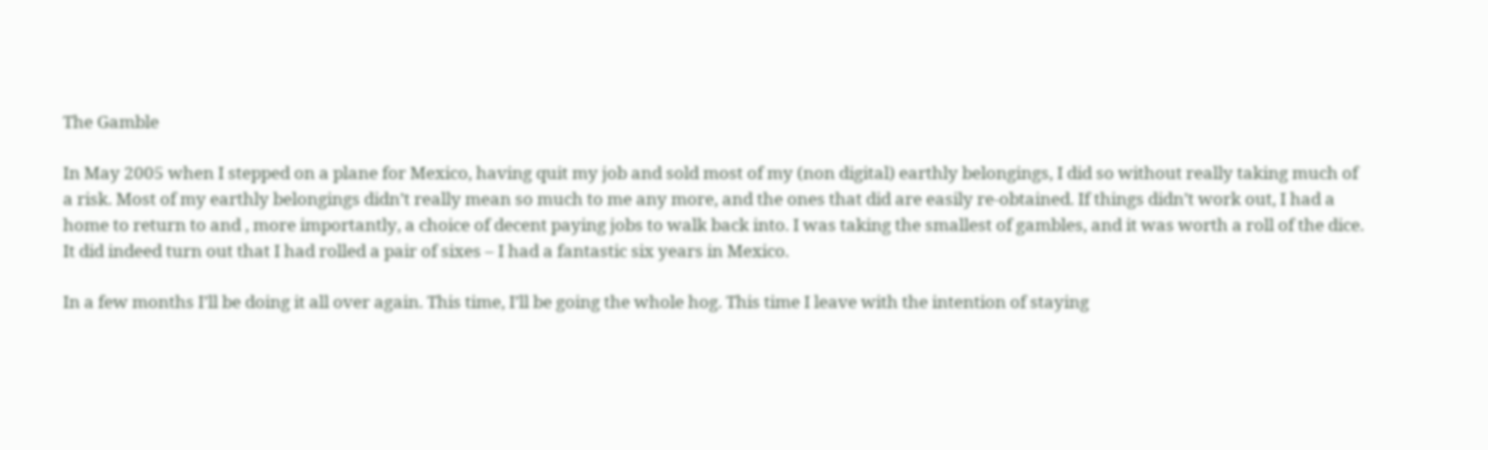The Gamble

In May 2005 when I stepped on a plane for Mexico, having quit my job and sold most of my (non digital) earthly belongings, I did so without really taking much of a risk. Most of my earthly belongings didn’t really mean so much to me any more, and the ones that did are easily re-obtained. If things didn’t work out, I had a home to return to and , more importantly, a choice of decent paying jobs to walk back into. I was taking the smallest of gambles, and it was worth a roll of the dice. It did indeed turn out that I had rolled a pair of sixes – I had a fantastic six years in Mexico.

In a few months I’ll be doing it all over again. This time, I’ll be going the whole hog. This time I leave with the intention of staying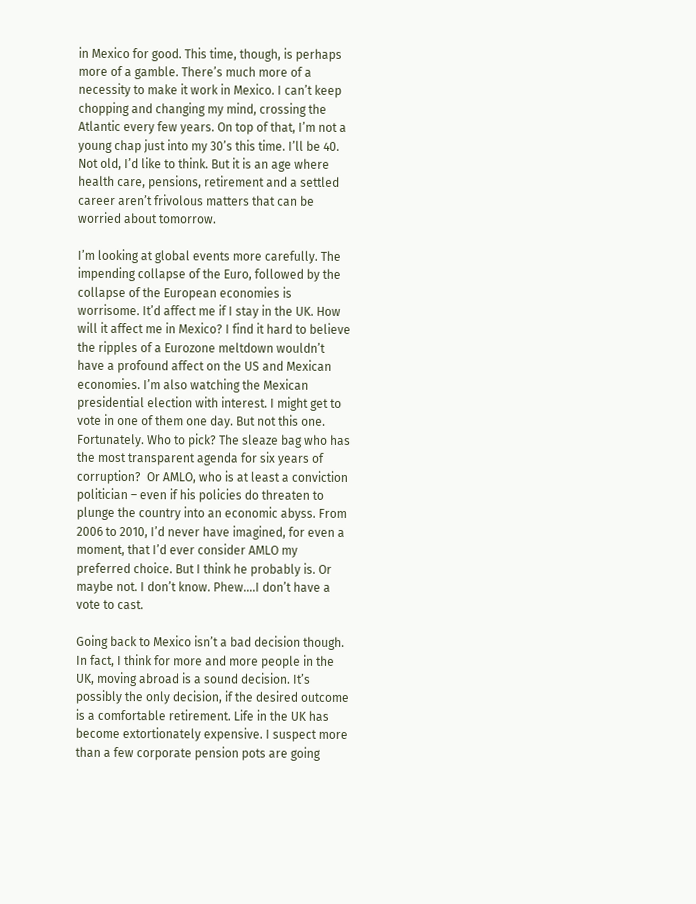in Mexico for good. This time, though, is perhaps more of a gamble. There’s much more of a necessity to make it work in Mexico. I can’t keep chopping and changing my mind, crossing the Atlantic every few years. On top of that, I’m not a young chap just into my 30’s this time. I’ll be 40. Not old, I’d like to think. But it is an age where health care, pensions, retirement and a settled career aren’t frivolous matters that can be worried about tomorrow.

I’m looking at global events more carefully. The impending collapse of the Euro, followed by the collapse of the European economies is worrisome. It’d affect me if I stay in the UK. How will it affect me in Mexico? I find it hard to believe the ripples of a Eurozone meltdown wouldn’t have a profound affect on the US and Mexican economies. I’m also watching the Mexican presidential election with interest. I might get to vote in one of them one day. But not this one. Fortunately. Who to pick? The sleaze bag who has the most transparent agenda for six years of corruption?  Or AMLO, who is at least a conviction politician – even if his policies do threaten to plunge the country into an economic abyss. From 2006 to 2010, I’d never have imagined, for even a moment, that I’d ever consider AMLO my preferred choice. But I think he probably is. Or maybe not. I don’t know. Phew….I don’t have a vote to cast.

Going back to Mexico isn’t a bad decision though. In fact, I think for more and more people in the UK, moving abroad is a sound decision. It’s possibly the only decision, if the desired outcome is a comfortable retirement. Life in the UK has become extortionately expensive. I suspect more than a few corporate pension pots are going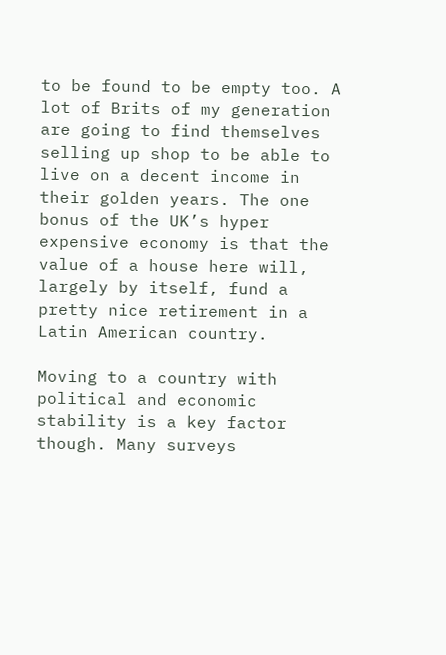to be found to be empty too. A lot of Brits of my generation are going to find themselves selling up shop to be able to live on a decent income in their golden years. The one bonus of the UK’s hyper expensive economy is that the value of a house here will, largely by itself, fund a pretty nice retirement in a Latin American country.

Moving to a country with political and economic stability is a key factor though. Many surveys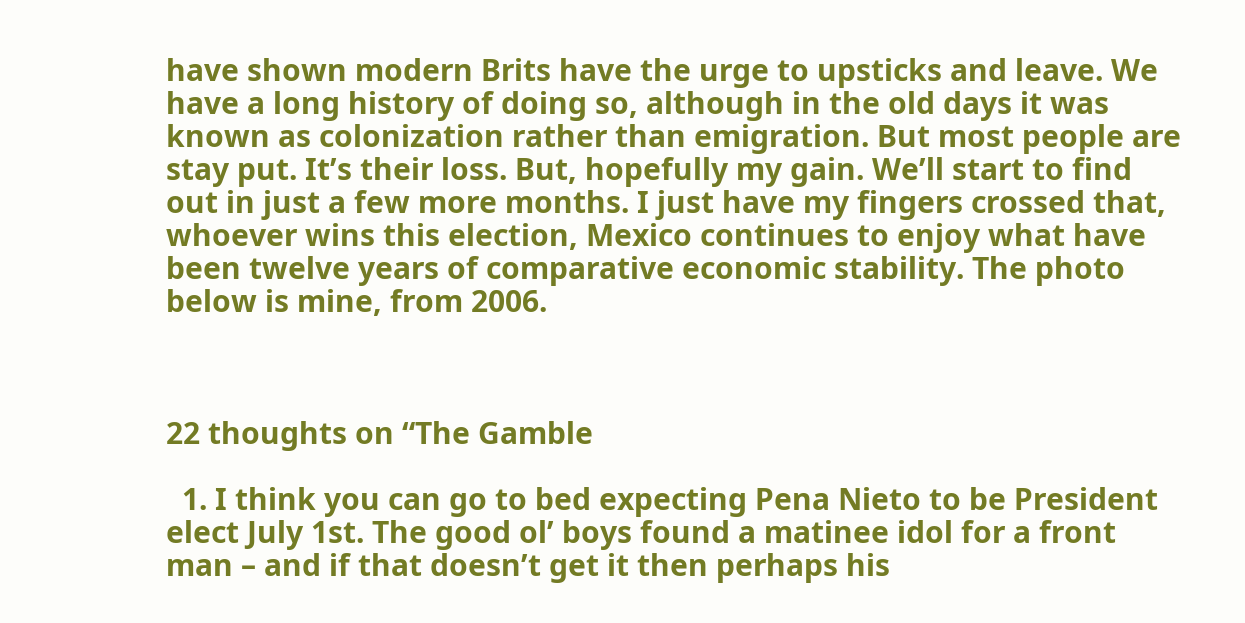have shown modern Brits have the urge to upsticks and leave. We have a long history of doing so, although in the old days it was known as colonization rather than emigration. But most people are stay put. It’s their loss. But, hopefully my gain. We’ll start to find out in just a few more months. I just have my fingers crossed that, whoever wins this election, Mexico continues to enjoy what have been twelve years of comparative economic stability. The photo below is mine, from 2006.



22 thoughts on “The Gamble

  1. I think you can go to bed expecting Pena Nieto to be President elect July 1st. The good ol’ boys found a matinee idol for a front man – and if that doesn’t get it then perhaps his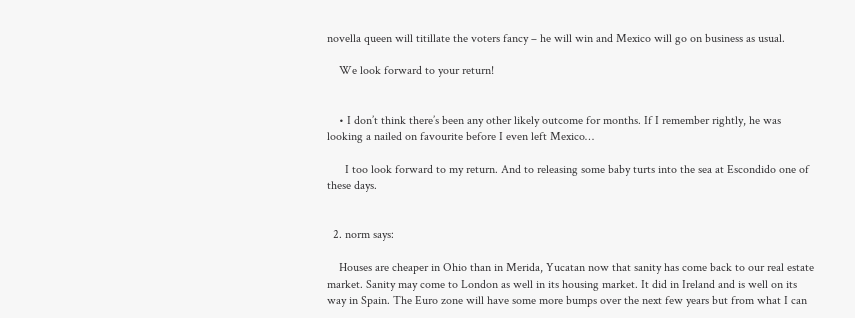novella queen will titillate the voters fancy – he will win and Mexico will go on business as usual.

    We look forward to your return!


    • I don’t think there’s been any other likely outcome for months. If I remember rightly, he was looking a nailed on favourite before I even left Mexico…

      I too look forward to my return. And to releasing some baby turts into the sea at Escondido one of these days.


  2. norm says:

    Houses are cheaper in Ohio than in Merida, Yucatan now that sanity has come back to our real estate market. Sanity may come to London as well in its housing market. It did in Ireland and is well on its way in Spain. The Euro zone will have some more bumps over the next few years but from what I can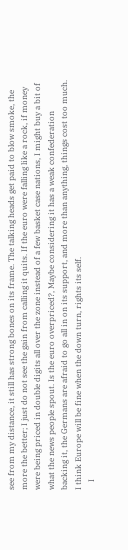see from my distance, it still has strong bones on its frame. The talking heads get paid to blow smoke, the more the better; I just do not see the gain from calling it quits. If the euro were falling like a rock, if money were being priced in double digits all over the zone instead of a few basket case nations, I might buy a bit of what the news people spout. Is the euro overpriced?, Maybe considering it has a weak confederation backing it, the Germans are afraid to go all in on its support, and more than anything, things cost too much. I think Europe will be fine when the down turn, rights its self.
    I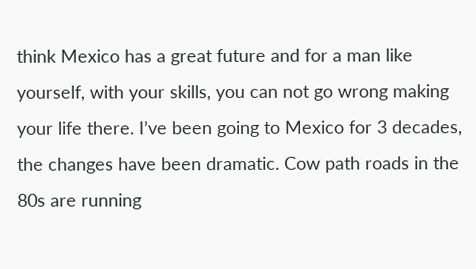think Mexico has a great future and for a man like yourself, with your skills, you can not go wrong making your life there. I’ve been going to Mexico for 3 decades, the changes have been dramatic. Cow path roads in the 80s are running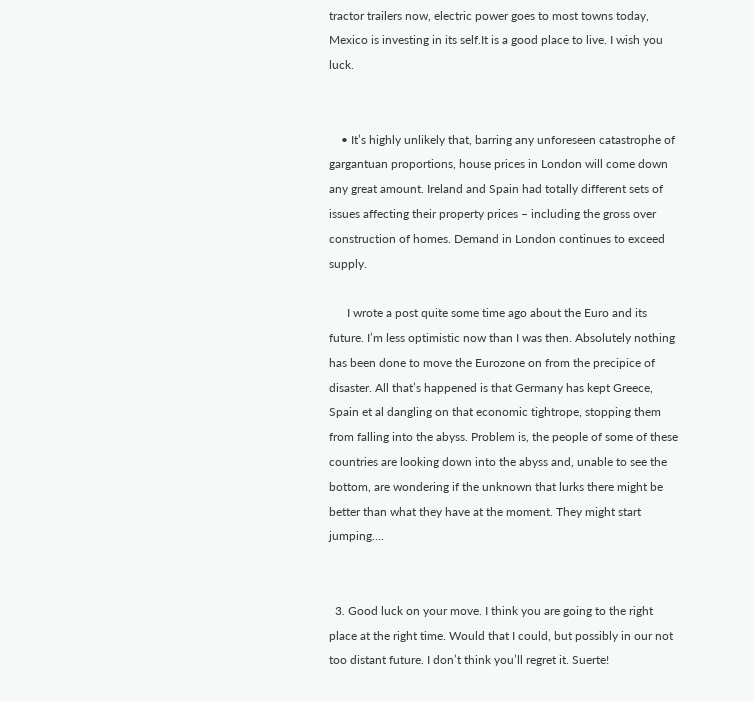tractor trailers now, electric power goes to most towns today, Mexico is investing in its self.It is a good place to live. I wish you luck.


    • It’s highly unlikely that, barring any unforeseen catastrophe of gargantuan proportions, house prices in London will come down any great amount. Ireland and Spain had totally different sets of issues affecting their property prices – including the gross over construction of homes. Demand in London continues to exceed supply.

      I wrote a post quite some time ago about the Euro and its future. I’m less optimistic now than I was then. Absolutely nothing has been done to move the Eurozone on from the precipice of disaster. All that’s happened is that Germany has kept Greece, Spain et al dangling on that economic tightrope, stopping them from falling into the abyss. Problem is, the people of some of these countries are looking down into the abyss and, unable to see the bottom, are wondering if the unknown that lurks there might be better than what they have at the moment. They might start jumping….


  3. Good luck on your move. I think you are going to the right place at the right time. Would that I could, but possibly in our not too distant future. I don’t think you’ll regret it. Suerte!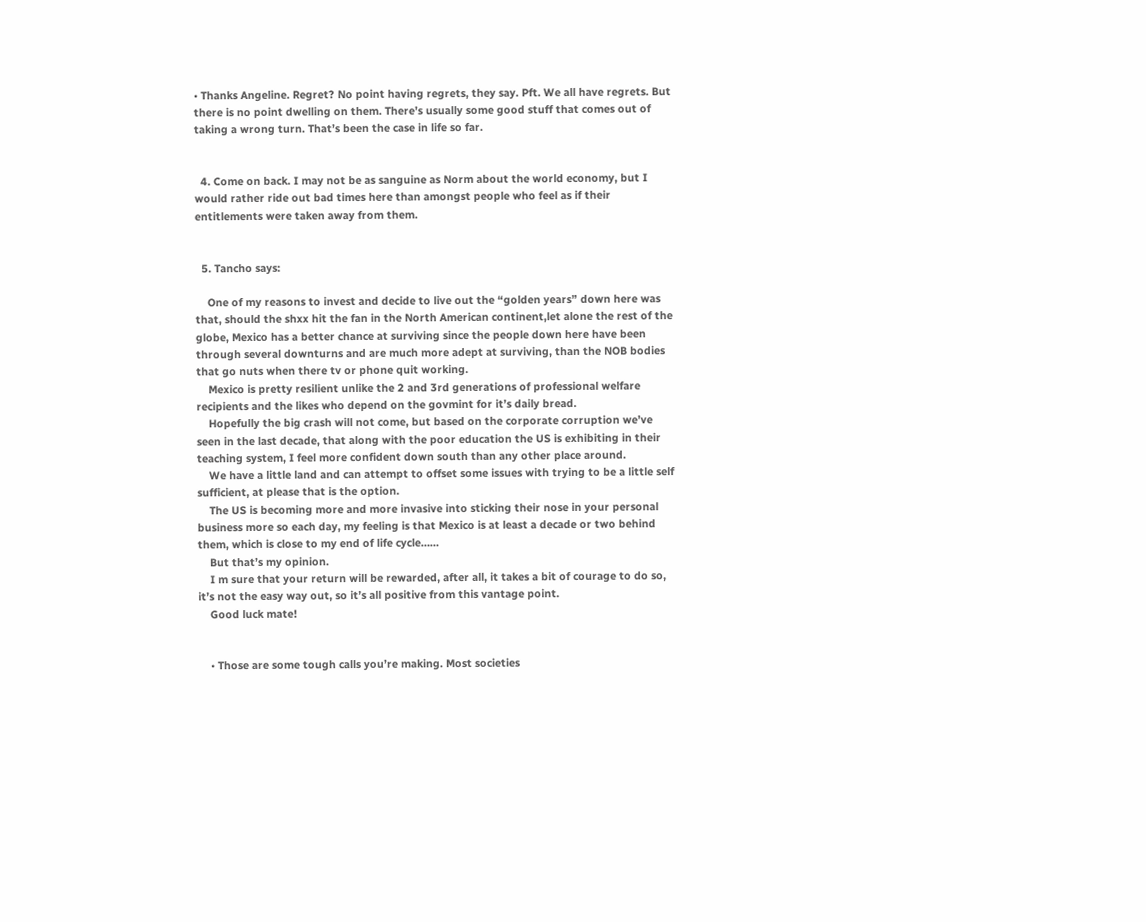• Thanks Angeline. Regret? No point having regrets, they say. Pft. We all have regrets. But there is no point dwelling on them. There’s usually some good stuff that comes out of taking a wrong turn. That’s been the case in life so far.


  4. Come on back. I may not be as sanguine as Norm about the world economy, but I would rather ride out bad times here than amongst people who feel as if their entitlements were taken away from them.


  5. Tancho says:

    One of my reasons to invest and decide to live out the “golden years” down here was that, should the shxx hit the fan in the North American continent,let alone the rest of the globe, Mexico has a better chance at surviving since the people down here have been through several downturns and are much more adept at surviving, than the NOB bodies that go nuts when there tv or phone quit working.
    Mexico is pretty resilient unlike the 2 and 3rd generations of professional welfare recipients and the likes who depend on the govmint for it’s daily bread.
    Hopefully the big crash will not come, but based on the corporate corruption we’ve seen in the last decade, that along with the poor education the US is exhibiting in their teaching system, I feel more confident down south than any other place around.
    We have a little land and can attempt to offset some issues with trying to be a little self sufficient, at please that is the option.
    The US is becoming more and more invasive into sticking their nose in your personal business more so each day, my feeling is that Mexico is at least a decade or two behind them, which is close to my end of life cycle……
    But that’s my opinion.
    I m sure that your return will be rewarded, after all, it takes a bit of courage to do so, it’s not the easy way out, so it’s all positive from this vantage point.
    Good luck mate!


    • Those are some tough calls you’re making. Most societies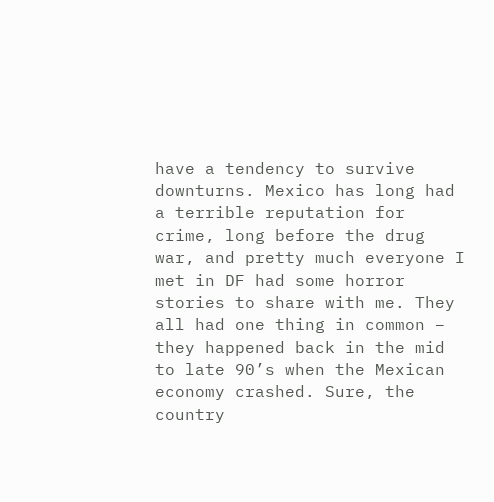have a tendency to survive downturns. Mexico has long had a terrible reputation for crime, long before the drug war, and pretty much everyone I met in DF had some horror stories to share with me. They all had one thing in common – they happened back in the mid to late 90’s when the Mexican economy crashed. Sure, the country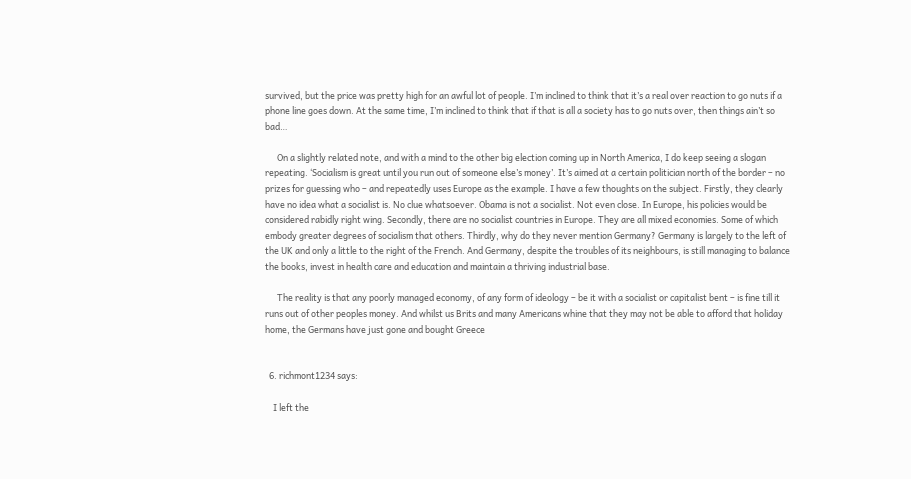survived, but the price was pretty high for an awful lot of people. I’m inclined to think that it’s a real over reaction to go nuts if a phone line goes down. At the same time, I’m inclined to think that if that is all a society has to go nuts over, then things ain’t so bad…

      On a slightly related note, and with a mind to the other big election coming up in North America, I do keep seeing a slogan repeating. ‘Socialism is great until you run out of someone else’s money’. It’s aimed at a certain politician north of the border – no prizes for guessing who – and repeatedly uses Europe as the example. I have a few thoughts on the subject. Firstly, they clearly have no idea what a socialist is. No clue whatsoever. Obama is not a socialist. Not even close. In Europe, his policies would be considered rabidly right wing. Secondly, there are no socialist countries in Europe. They are all mixed economies. Some of which embody greater degrees of socialism that others. Thirdly, why do they never mention Germany? Germany is largely to the left of the UK and only a little to the right of the French. And Germany, despite the troubles of its neighbours, is still managing to balance the books, invest in health care and education and maintain a thriving industrial base.

      The reality is that any poorly managed economy, of any form of ideology – be it with a socialist or capitalist bent – is fine till it runs out of other peoples money. And whilst us Brits and many Americans whine that they may not be able to afford that holiday home, the Germans have just gone and bought Greece


  6. richmont1234 says:

    I left the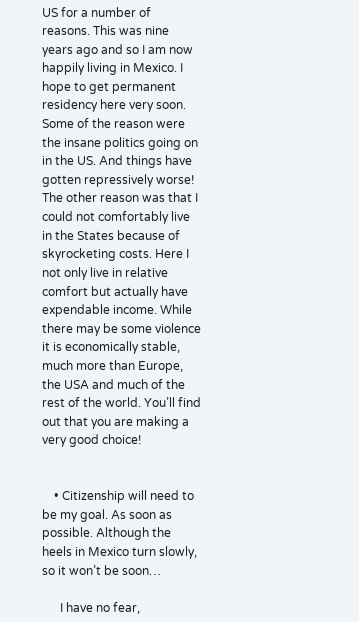US for a number of reasons. This was nine years ago and so I am now happily living in Mexico. I hope to get permanent residency here very soon. Some of the reason were the insane politics going on in the US. And things have gotten repressively worse! The other reason was that I could not comfortably live in the States because of skyrocketing costs. Here I not only live in relative comfort but actually have expendable income. While there may be some violence it is economically stable, much more than Europe, the USA and much of the rest of the world. You’ll find out that you are making a very good choice!


    • Citizenship will need to be my goal. As soon as possible. Although the heels in Mexico turn slowly, so it won’t be soon…

      I have no fear,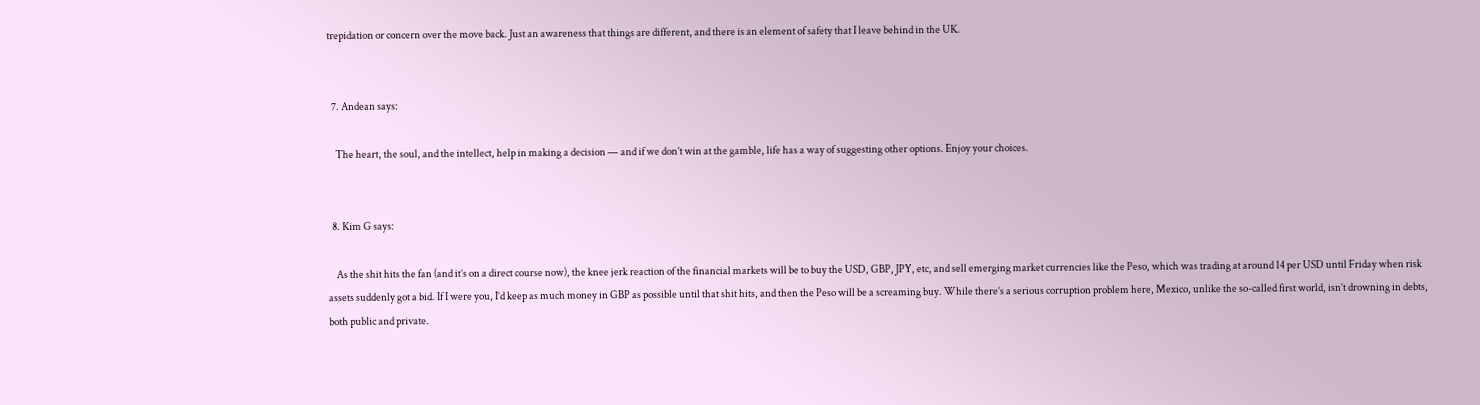trepidation or concern over the move back. Just an awareness that things are different, and there is an element of safety that I leave behind in the UK.


  7. Andean says:

    The heart, the soul, and the intellect, help in making a decision — and if we don’t win at the gamble, life has a way of suggesting other options. Enjoy your choices.


  8. Kim G says:

    As the shit hits the fan (and it’s on a direct course now), the knee jerk reaction of the financial markets will be to buy the USD, GBP, JPY, etc, and sell emerging market currencies like the Peso, which was trading at around 14 per USD until Friday when risk assets suddenly got a bid. If I were you, I’d keep as much money in GBP as possible until that shit hits, and then the Peso will be a screaming buy. While there’s a serious corruption problem here, Mexico, unlike the so-called first world, isn’t drowning in debts, both public and private.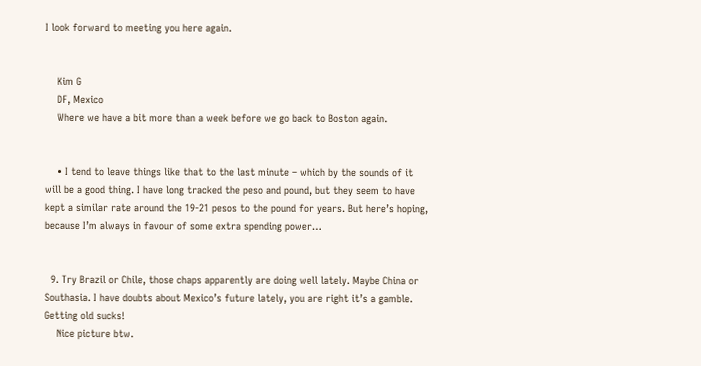I look forward to meeting you here again.


    Kim G
    DF, Mexico
    Where we have a bit more than a week before we go back to Boston again.


    • I tend to leave things like that to the last minute – which by the sounds of it will be a good thing. I have long tracked the peso and pound, but they seem to have kept a similar rate around the 19-21 pesos to the pound for years. But here’s hoping, because I’m always in favour of some extra spending power…


  9. Try Brazil or Chile, those chaps apparently are doing well lately. Maybe China or Southasia. I have doubts about Mexico’s future lately, you are right it’s a gamble. Getting old sucks!
    Nice picture btw.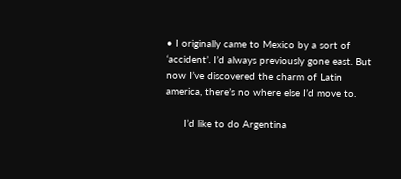• I originally came to Mexico by a sort of ‘accident’. I’d always previously gone east. But now I’ve discovered the charm of Latin america, there’s no where else I’d move to.

      I’d like to do Argentina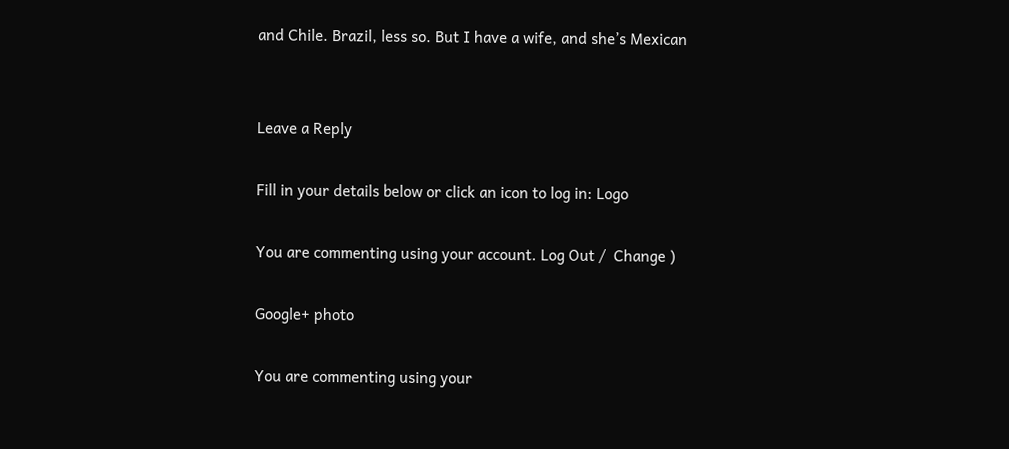and Chile. Brazil, less so. But I have a wife, and she’s Mexican


Leave a Reply

Fill in your details below or click an icon to log in: Logo

You are commenting using your account. Log Out /  Change )

Google+ photo

You are commenting using your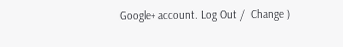Google+ account. Log Out /  Change )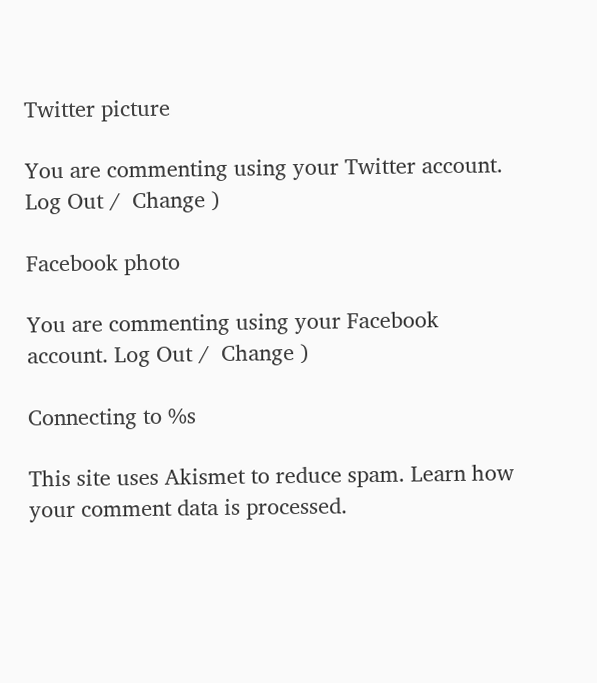Twitter picture

You are commenting using your Twitter account. Log Out /  Change )

Facebook photo

You are commenting using your Facebook account. Log Out /  Change )

Connecting to %s

This site uses Akismet to reduce spam. Learn how your comment data is processed.